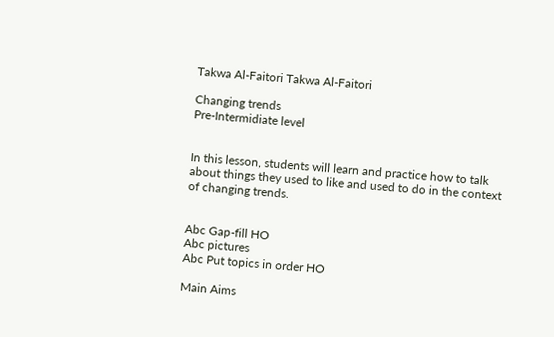Takwa Al-Faitori Takwa Al-Faitori

Changing trends
Pre-Intermidiate level


In this lesson, students will learn and practice how to talk about things they used to like and used to do in the context of changing trends.


Abc Gap-fill HO
Abc pictures
Abc Put topics in order HO

Main Aims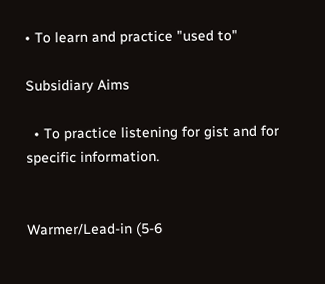• To learn and practice "used to"

Subsidiary Aims

  • To practice listening for gist and for specific information.


Warmer/Lead-in (5-6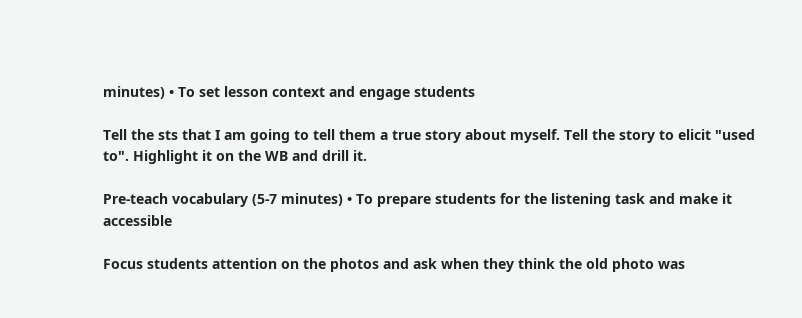minutes) • To set lesson context and engage students

Tell the sts that I am going to tell them a true story about myself. Tell the story to elicit "used to". Highlight it on the WB and drill it.

Pre-teach vocabulary (5-7 minutes) • To prepare students for the listening task and make it accessible

Focus students attention on the photos and ask when they think the old photo was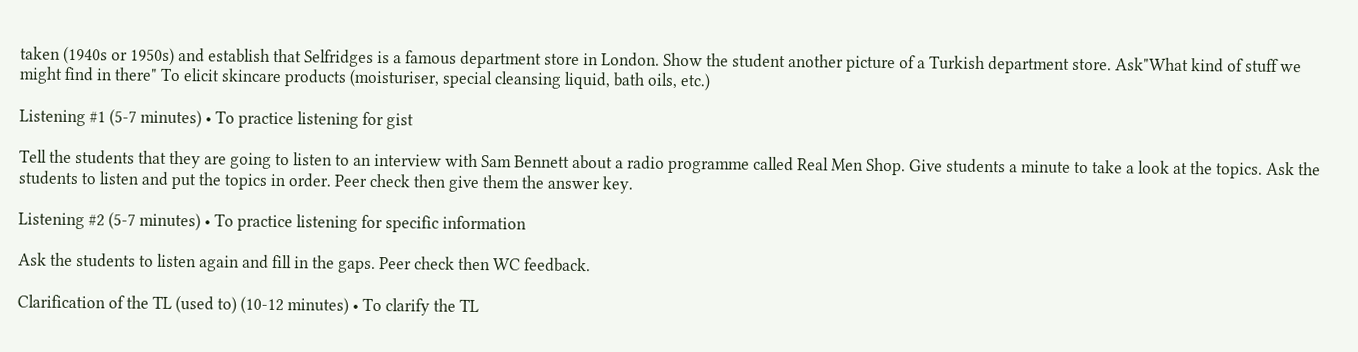taken (1940s or 1950s) and establish that Selfridges is a famous department store in London. Show the student another picture of a Turkish department store. Ask"What kind of stuff we might find in there" To elicit skincare products (moisturiser, special cleansing liquid, bath oils, etc.)

Listening #1 (5-7 minutes) • To practice listening for gist

Tell the students that they are going to listen to an interview with Sam Bennett about a radio programme called Real Men Shop. Give students a minute to take a look at the topics. Ask the students to listen and put the topics in order. Peer check then give them the answer key.

Listening #2 (5-7 minutes) • To practice listening for specific information

Ask the students to listen again and fill in the gaps. Peer check then WC feedback.

Clarification of the TL (used to) (10-12 minutes) • To clarify the TL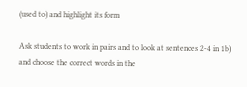(used to) and highlight its form

Ask students to work in pairs and to look at sentences 2-4 in 1b) and choose the correct words in the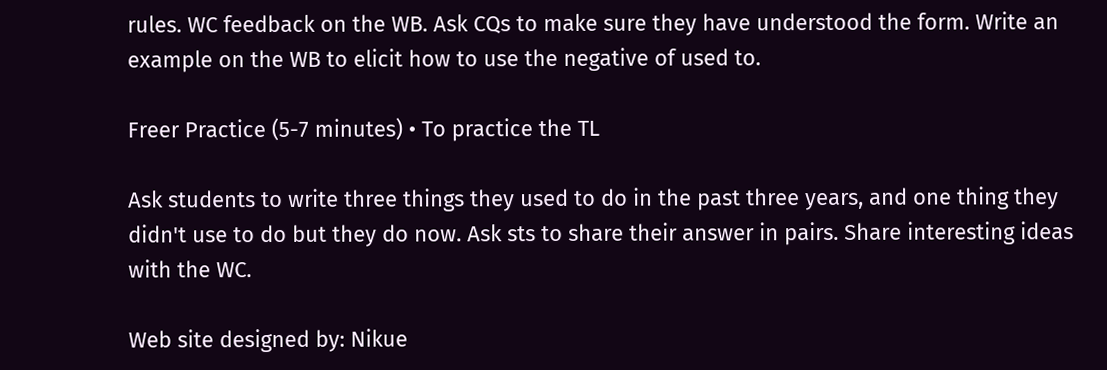rules. WC feedback on the WB. Ask CQs to make sure they have understood the form. Write an example on the WB to elicit how to use the negative of used to.

Freer Practice (5-7 minutes) • To practice the TL

Ask students to write three things they used to do in the past three years, and one thing they didn't use to do but they do now. Ask sts to share their answer in pairs. Share interesting ideas with the WC.

Web site designed by: Nikue